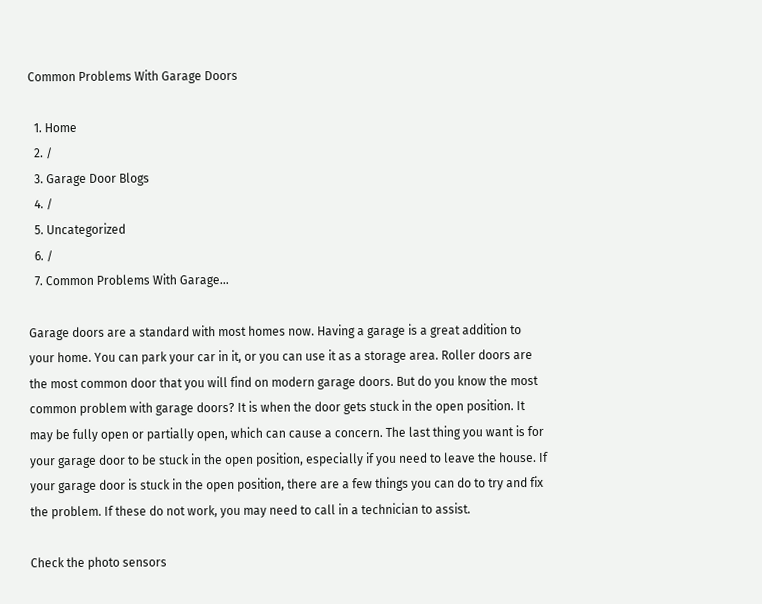Common Problems With Garage Doors

  1. Home
  2. /
  3. Garage Door Blogs
  4. /
  5. Uncategorized
  6. /
  7. Common Problems With Garage...

Garage doors are a standard with most homes now. Having a garage is a great addition to your home. You can park your car in it, or you can use it as a storage area. Roller doors are the most common door that you will find on modern garage doors. But do you know the most common problem with garage doors? It is when the door gets stuck in the open position. It may be fully open or partially open, which can cause a concern. The last thing you want is for your garage door to be stuck in the open position, especially if you need to leave the house. If your garage door is stuck in the open position, there are a few things you can do to try and fix the problem. If these do not work, you may need to call in a technician to assist.

Check the photo sensors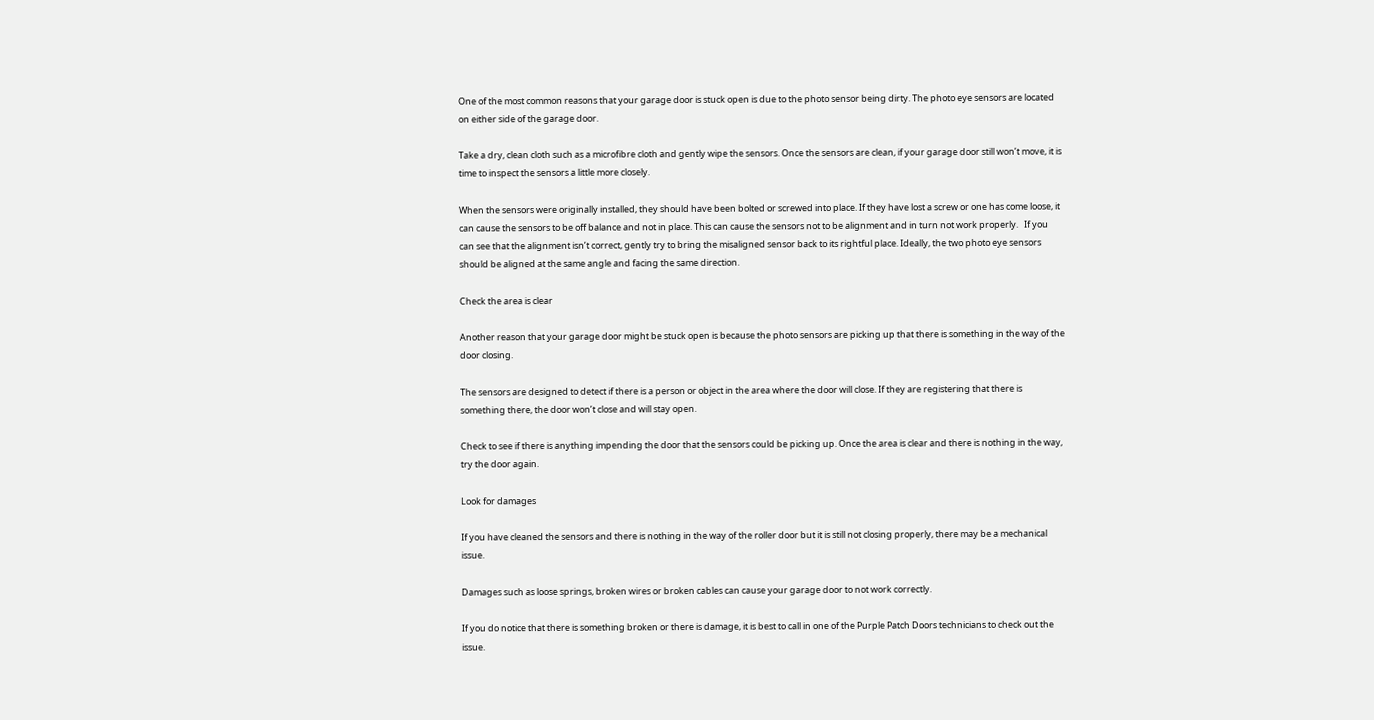One of the most common reasons that your garage door is stuck open is due to the photo sensor being dirty. The photo eye sensors are located on either side of the garage door.

Take a dry, clean cloth such as a microfibre cloth and gently wipe the sensors. Once the sensors are clean, if your garage door still won’t move, it is time to inspect the sensors a little more closely.

When the sensors were originally installed, they should have been bolted or screwed into place. If they have lost a screw or one has come loose, it can cause the sensors to be off balance and not in place. This can cause the sensors not to be alignment and in turn not work properly.   If you can see that the alignment isn’t correct, gently try to bring the misaligned sensor back to its rightful place. Ideally, the two photo eye sensors should be aligned at the same angle and facing the same direction.

Check the area is clear

Another reason that your garage door might be stuck open is because the photo sensors are picking up that there is something in the way of the door closing.

The sensors are designed to detect if there is a person or object in the area where the door will close. If they are registering that there is something there, the door won’t close and will stay open.

Check to see if there is anything impending the door that the sensors could be picking up. Once the area is clear and there is nothing in the way, try the door again.

Look for damages

If you have cleaned the sensors and there is nothing in the way of the roller door but it is still not closing properly, there may be a mechanical issue.

Damages such as loose springs, broken wires or broken cables can cause your garage door to not work correctly.

If you do notice that there is something broken or there is damage, it is best to call in one of the Purple Patch Doors technicians to check out the issue.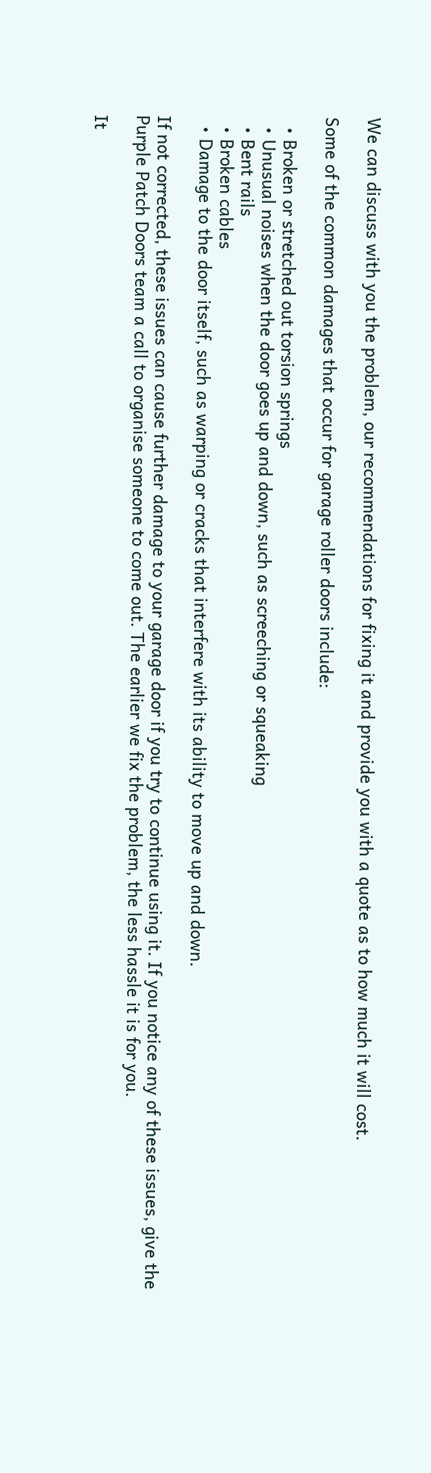We can discuss with you the problem, our recommendations for fixing it and provide you with a quote as to how much it will cost.

Some of the common damages that occur for garage roller doors include:

  • Broken or stretched out torsion springs
  • Unusual noises when the door goes up and down, such as screeching or squeaking
  • Bent rails
  • Broken cables
  • Damage to the door itself, such as warping or cracks that interfere with its ability to move up and down.

If not corrected, these issues can cause further damage to your garage door if you try to continue using it. If you notice any of these issues, give the Purple Patch Doors team a call to organise someone to come out. The earlier we fix the problem, the less hassle it is for you.

It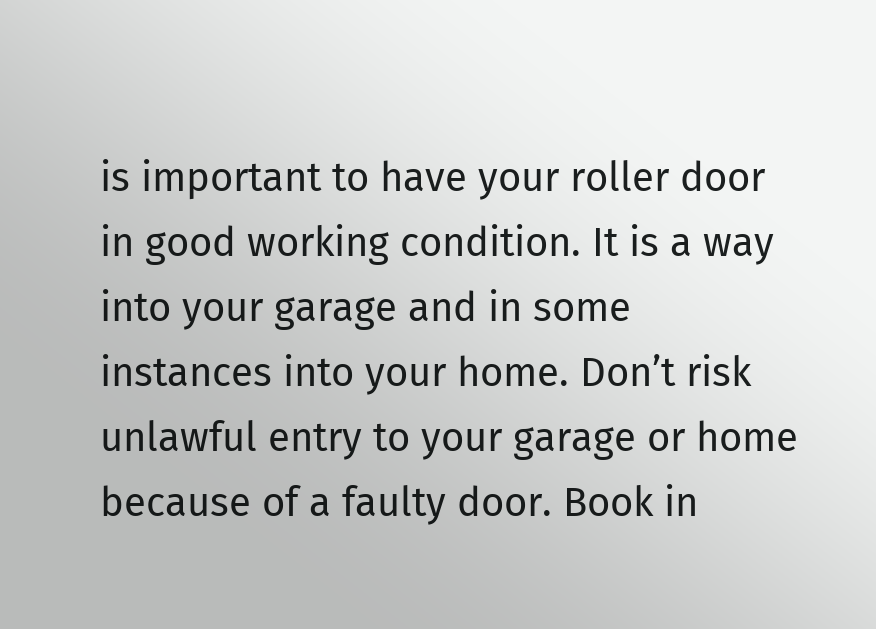is important to have your roller door in good working condition. It is a way into your garage and in some instances into your home. Don’t risk unlawful entry to your garage or home because of a faulty door. Book in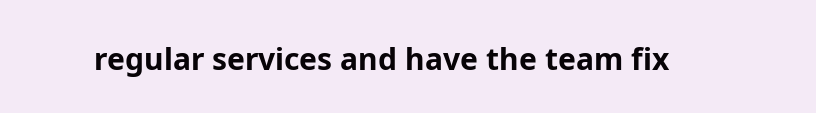regular services and have the team fix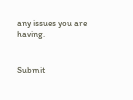any issues you are having.


Submit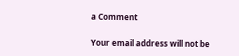a Comment

Your email address will not be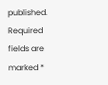published. Required fields are marked *